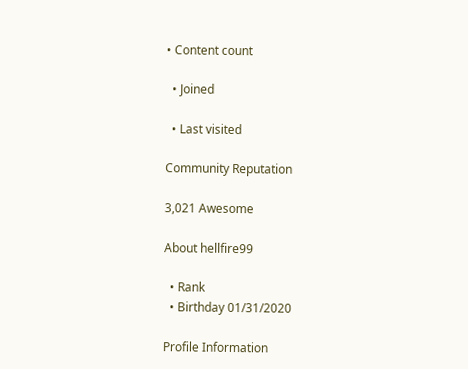• Content count

  • Joined

  • Last visited

Community Reputation

3,021 Awesome

About hellfire99

  • Rank
  • Birthday 01/31/2020

Profile Information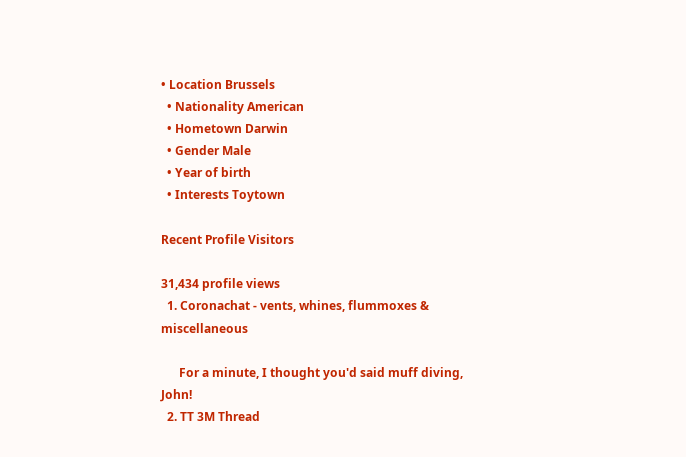• Location Brussels
  • Nationality American
  • Hometown Darwin
  • Gender Male
  • Year of birth
  • Interests Toytown

Recent Profile Visitors

31,434 profile views
  1. Coronachat - vents, whines, flummoxes & miscellaneous

      For a minute, I thought you'd said muff diving, John!
  2. TT 3M Thread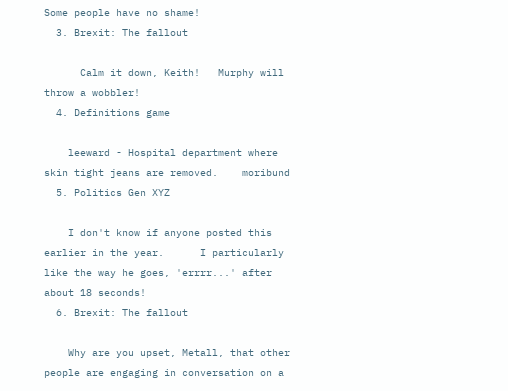Some people have no shame!
  3. Brexit: The fallout

      Calm it down, Keith!   Murphy will throw a wobbler!
  4. Definitions game

    leeward - Hospital department where skin tight jeans are removed.    moribund
  5. Politics Gen XYZ

    I don't know if anyone posted this earlier in the year.      I particularly like the way he goes, 'errrr...' after about 18 seconds!
  6. Brexit: The fallout

    Why are you upset, Metall, that other people are engaging in conversation on a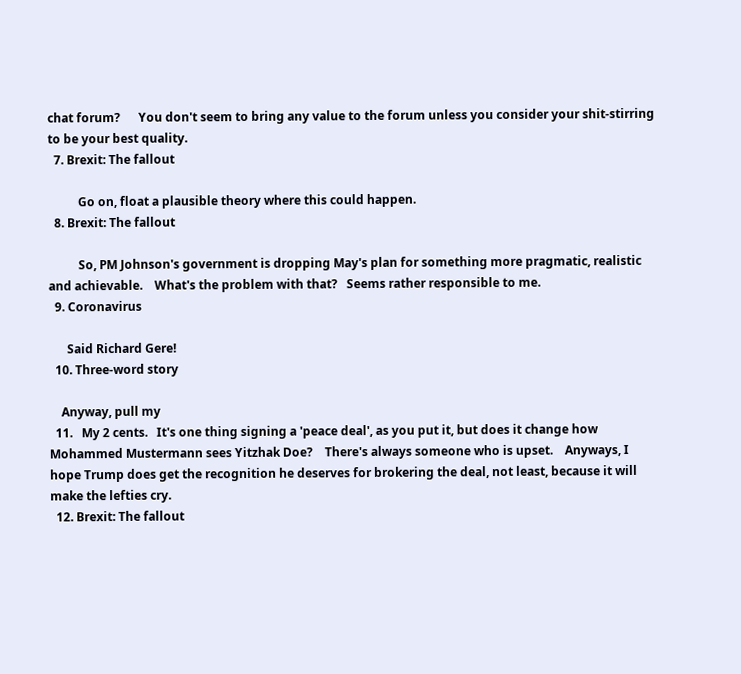chat forum?      You don't seem to bring any value to the forum unless you consider your shit-stirring to be your best quality.
  7. Brexit: The fallout

          Go on, float a plausible theory where this could happen.
  8. Brexit: The fallout

          So, PM Johnson's government is dropping May's plan for something more pragmatic, realistic and achievable.    What's the problem with that?   Seems rather responsible to me.
  9. Coronavirus

      Said Richard Gere!
  10. Three-word story

    Anyway, pull my
  11.   My 2 cents.   It's one thing signing a 'peace deal', as you put it, but does it change how Mohammed Mustermann sees Yitzhak Doe?    There's always someone who is upset.    Anyways, I hope Trump does get the recognition he deserves for brokering the deal, not least, because it will make the lefties cry.
  12. Brexit: The fallout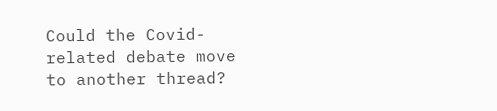Could the Covid-related debate move to another thread?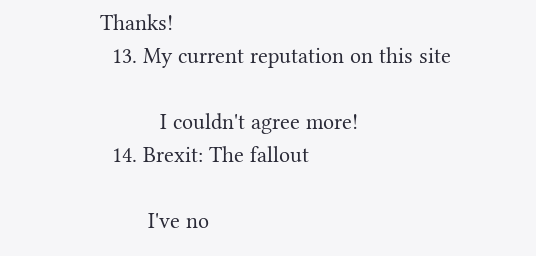Thanks!
  13. My current reputation on this site

          I couldn't agree more!
  14. Brexit: The fallout

        I've no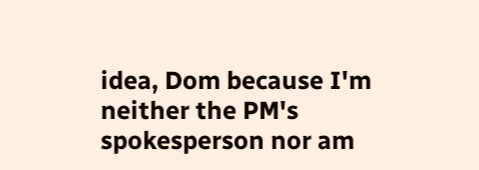idea, Dom because I'm neither the PM's spokesperson nor am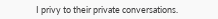I privy to their private conversations.